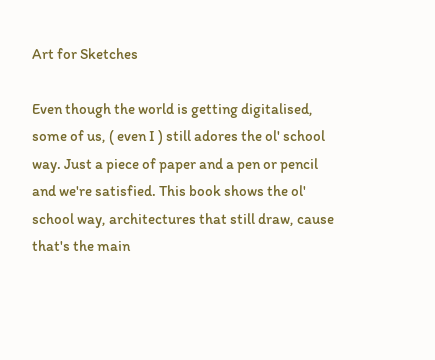Art for Sketches

Even though the world is getting digitalised, some of us, ( even I ) still adores the ol' school way. Just a piece of paper and a pen or pencil and we're satisfied. This book shows the ol' school way, architectures that still draw, cause that's the main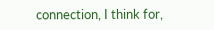connection, I think for,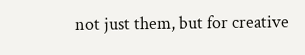not just them, but for creative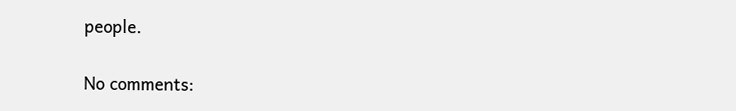people.

No comments: